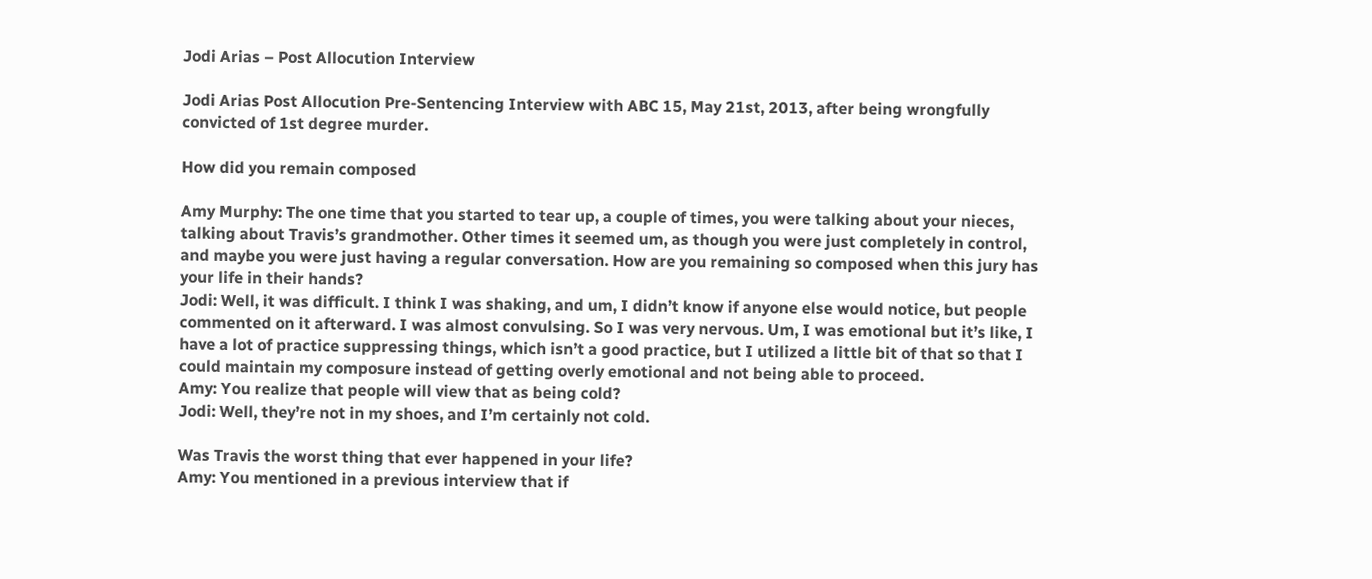Jodi Arias – Post Allocution Interview

Jodi Arias Post Allocution Pre-Sentencing Interview with ABC 15, May 21st, 2013, after being wrongfully convicted of 1st degree murder.

How did you remain composed

Amy Murphy: The one time that you started to tear up, a couple of times, you were talking about your nieces, talking about Travis’s grandmother. Other times it seemed um, as though you were just completely in control, and maybe you were just having a regular conversation. How are you remaining so composed when this jury has your life in their hands?
Jodi: Well, it was difficult. I think I was shaking, and um, I didn’t know if anyone else would notice, but people commented on it afterward. I was almost convulsing. So I was very nervous. Um, I was emotional but it’s like, I have a lot of practice suppressing things, which isn’t a good practice, but I utilized a little bit of that so that I could maintain my composure instead of getting overly emotional and not being able to proceed.
Amy: You realize that people will view that as being cold?
Jodi: Well, they’re not in my shoes, and I’m certainly not cold.

Was Travis the worst thing that ever happened in your life?
Amy: You mentioned in a previous interview that if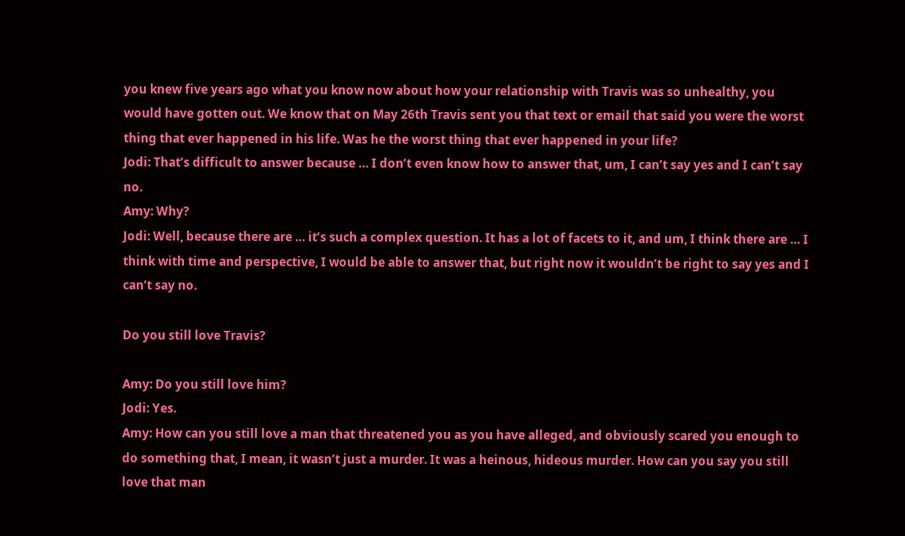you knew five years ago what you know now about how your relationship with Travis was so unhealthy, you would have gotten out. We know that on May 26th Travis sent you that text or email that said you were the worst thing that ever happened in his life. Was he the worst thing that ever happened in your life?
Jodi: That’s difficult to answer because … I don’t even know how to answer that, um, I can’t say yes and I can’t say no.
Amy: Why?
Jodi: Well, because there are … it’s such a complex question. It has a lot of facets to it, and um, I think there are … I think with time and perspective, I would be able to answer that, but right now it wouldn’t be right to say yes and I can’t say no.

Do you still love Travis?

Amy: Do you still love him?
Jodi: Yes.
Amy: How can you still love a man that threatened you as you have alleged, and obviously scared you enough to do something that, I mean, it wasn’t just a murder. It was a heinous, hideous murder. How can you say you still love that man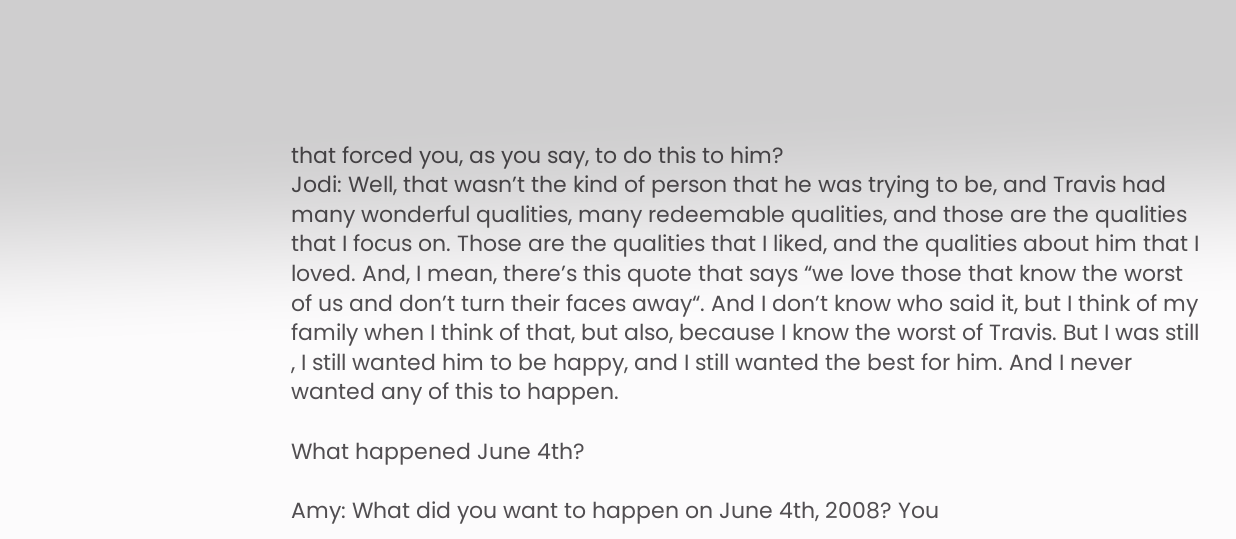that forced you, as you say, to do this to him?
Jodi: Well, that wasn’t the kind of person that he was trying to be, and Travis had many wonderful qualities, many redeemable qualities, and those are the qualities that I focus on. Those are the qualities that I liked, and the qualities about him that I loved. And, I mean, there’s this quote that says “we love those that know the worst of us and don’t turn their faces away“. And I don’t know who said it, but I think of my family when I think of that, but also, because I know the worst of Travis. But I was still , I still wanted him to be happy, and I still wanted the best for him. And I never wanted any of this to happen.

What happened June 4th?

Amy: What did you want to happen on June 4th, 2008? You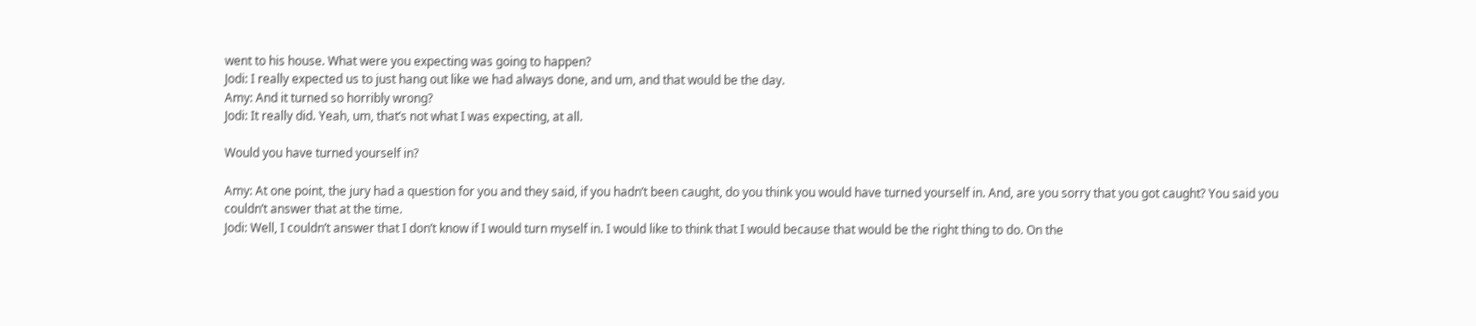went to his house. What were you expecting was going to happen?
Jodi: I really expected us to just hang out like we had always done, and um, and that would be the day.
Amy: And it turned so horribly wrong?
Jodi: It really did. Yeah, um, that’s not what I was expecting, at all.

Would you have turned yourself in?

Amy: At one point, the jury had a question for you and they said, if you hadn’t been caught, do you think you would have turned yourself in. And, are you sorry that you got caught? You said you couldn’t answer that at the time.
Jodi: Well, I couldn’t answer that I don’t know if I would turn myself in. I would like to think that I would because that would be the right thing to do. On the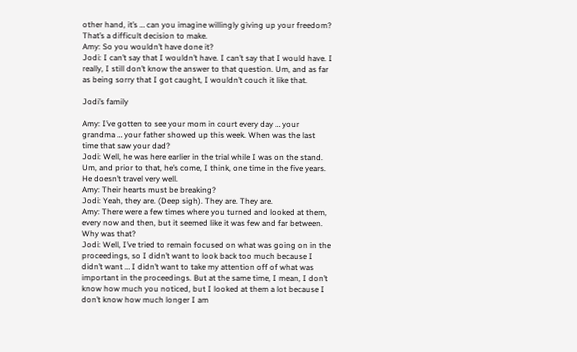other hand, it’s … can you imagine willingly giving up your freedom? That’s a difficult decision to make.
Amy: So you wouldn’t have done it?
Jodi: I can’t say that I wouldn’t have. I can’t say that I would have. I really, I still don’t know the answer to that question. Um, and as far as being sorry that I got caught, I wouldn’t couch it like that.

Jodi’s family

Amy: I’ve gotten to see your mom in court every day … your grandma … your father showed up this week. When was the last time that saw your dad?
Jodi: Well, he was here earlier in the trial while I was on the stand. Um, and prior to that, he’s come, I think, one time in the five years. He doesn’t travel very well.
Amy: Their hearts must be breaking?
Jodi: Yeah, they are. (Deep sigh). They are. They are.
Amy: There were a few times where you turned and looked at them, every now and then, but it seemed like it was few and far between. Why was that?
Jodi: Well, I’ve tried to remain focused on what was going on in the proceedings, so I didn’t want to look back too much because I didn’t want … I didn’t want to take my attention off of what was important in the proceedings. But at the same time, I mean, I don’t know how much you noticed, but I looked at them a lot because I don’t know how much longer I am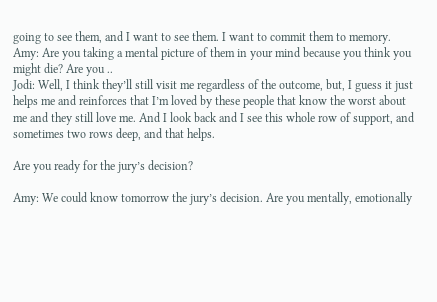going to see them, and I want to see them. I want to commit them to memory.
Amy: Are you taking a mental picture of them in your mind because you think you might die? Are you ..
Jodi: Well, I think they’ll still visit me regardless of the outcome, but, I guess it just helps me and reinforces that I’m loved by these people that know the worst about me and they still love me. And I look back and I see this whole row of support, and sometimes two rows deep, and that helps.

Are you ready for the jury’s decision?

Amy: We could know tomorrow the jury’s decision. Are you mentally, emotionally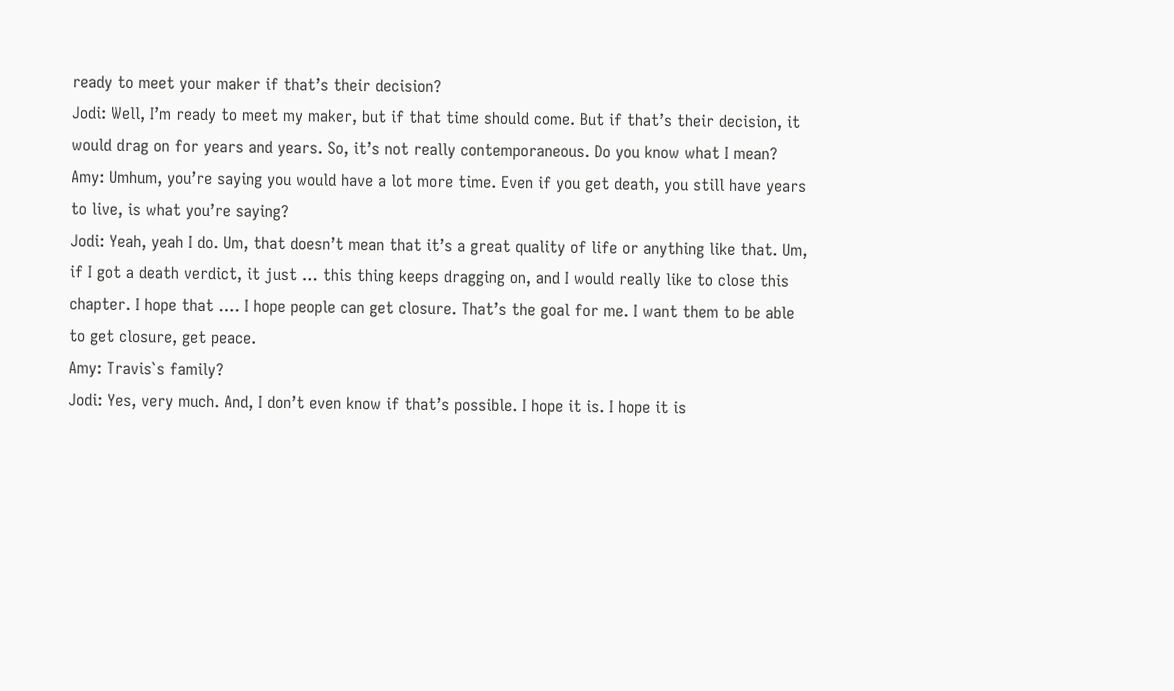ready to meet your maker if that’s their decision?
Jodi: Well, I’m ready to meet my maker, but if that time should come. But if that’s their decision, it would drag on for years and years. So, it’s not really contemporaneous. Do you know what I mean?
Amy: Umhum, you’re saying you would have a lot more time. Even if you get death, you still have years to live, is what you’re saying?
Jodi: Yeah, yeah I do. Um, that doesn’t mean that it’s a great quality of life or anything like that. Um, if I got a death verdict, it just … this thing keeps dragging on, and I would really like to close this chapter. I hope that …. I hope people can get closure. That’s the goal for me. I want them to be able to get closure, get peace.
Amy: Travis`s family?
Jodi: Yes, very much. And, I don’t even know if that’s possible. I hope it is. I hope it is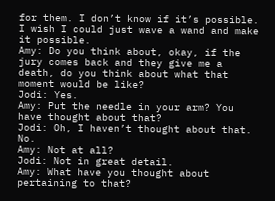for them. I don’t know if it’s possible. I wish I could just wave a wand and make it possible.
Amy: Do you think about, okay, if the jury comes back and they give me a death, do you think about what that moment would be like?
Jodi: Yes.
Amy: Put the needle in your arm? You have thought about that?
Jodi: Oh, I haven’t thought about that. No.
Amy: Not at all?
Jodi: Not in great detail.
Amy: What have you thought about pertaining to that?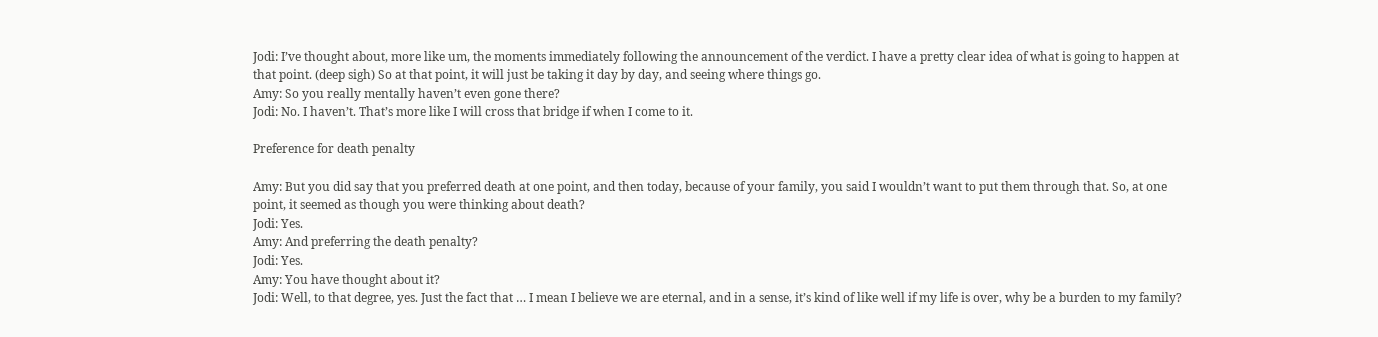Jodi: I’ve thought about, more like um, the moments immediately following the announcement of the verdict. I have a pretty clear idea of what is going to happen at that point. (deep sigh) So at that point, it will just be taking it day by day, and seeing where things go.
Amy: So you really mentally haven’t even gone there?
Jodi: No. I haven’t. That’s more like I will cross that bridge if when I come to it.

Preference for death penalty

Amy: But you did say that you preferred death at one point, and then today, because of your family, you said I wouldn’t want to put them through that. So, at one point, it seemed as though you were thinking about death?
Jodi: Yes.
Amy: And preferring the death penalty?
Jodi: Yes.
Amy: You have thought about it?
Jodi: Well, to that degree, yes. Just the fact that … I mean I believe we are eternal, and in a sense, it’s kind of like well if my life is over, why be a burden to my family?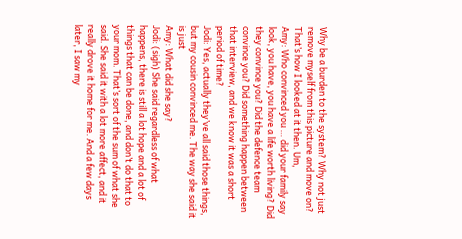Why be a burden to the system? Why not just remove myself from this picture and move on? That’s how I looked at it then. Um,
Amy: Who convinced you … did your family say look, you have, you have a life worth living? Did they convince you? Did the defence team convince you? Did something happen between that interview, and we know it was a short period of time?
Jodi: Yes, actually they’ve all said those things, but my cousin convinced me. The way she said it is just
Amy: What did she say?
Jodi: (sigh) She said regardless of what happens, there is still a lot hope and a lot of things that can be done, and don’t do that to your mom. That’s sort of the sum of what she said. She said it with a lot more affect, and it really drove it home for me. And a few days later, I saw my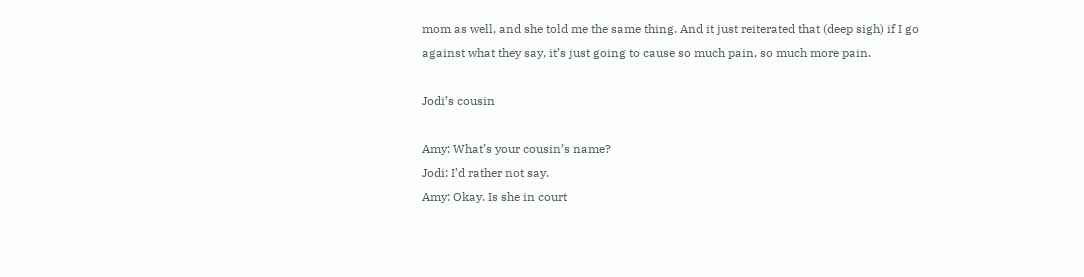mom as well, and she told me the same thing. And it just reiterated that (deep sigh) if I go against what they say, it’s just going to cause so much pain, so much more pain.

Jodi’s cousin

Amy: What’s your cousin’s name?
Jodi: I’d rather not say.
Amy: Okay. Is she in court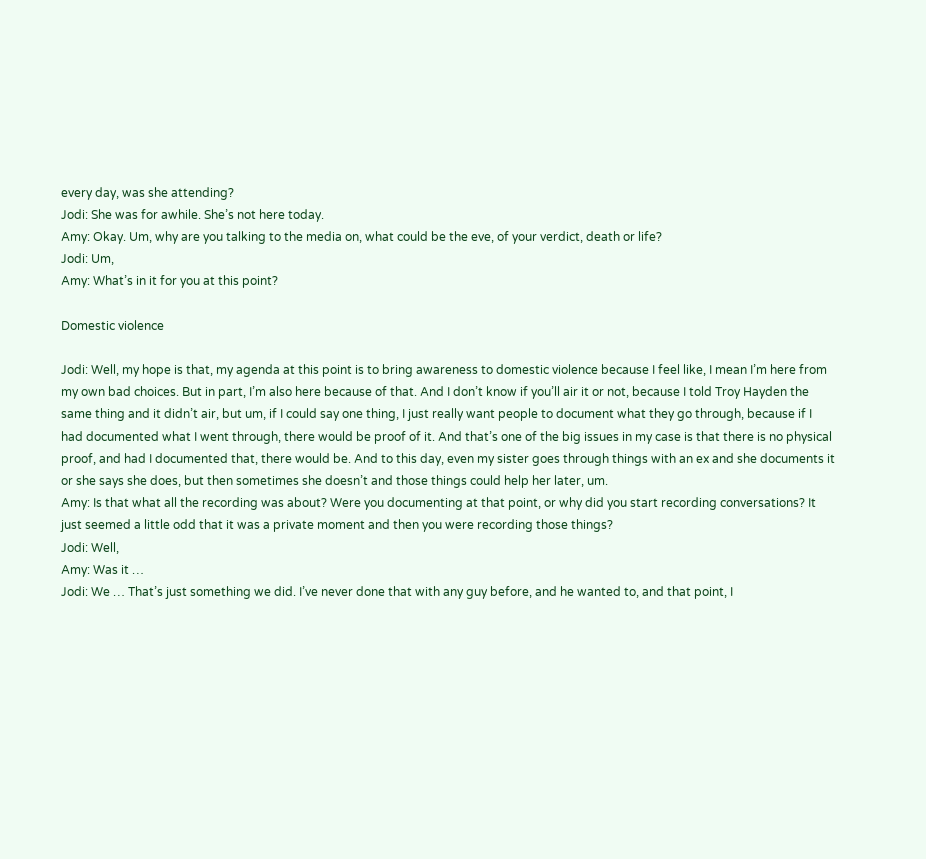every day, was she attending?
Jodi: She was for awhile. She’s not here today.
Amy: Okay. Um, why are you talking to the media on, what could be the eve, of your verdict, death or life?
Jodi: Um,
Amy: What’s in it for you at this point?

Domestic violence

Jodi: Well, my hope is that, my agenda at this point is to bring awareness to domestic violence because I feel like, I mean I’m here from my own bad choices. But in part, I’m also here because of that. And I don’t know if you’ll air it or not, because I told Troy Hayden the same thing and it didn’t air, but um, if I could say one thing, I just really want people to document what they go through, because if I had documented what I went through, there would be proof of it. And that’s one of the big issues in my case is that there is no physical proof, and had I documented that, there would be. And to this day, even my sister goes through things with an ex and she documents it or she says she does, but then sometimes she doesn’t and those things could help her later, um.
Amy: Is that what all the recording was about? Were you documenting at that point, or why did you start recording conversations? It just seemed a little odd that it was a private moment and then you were recording those things?
Jodi: Well,
Amy: Was it …
Jodi: We … That’s just something we did. I’ve never done that with any guy before, and he wanted to, and that point, I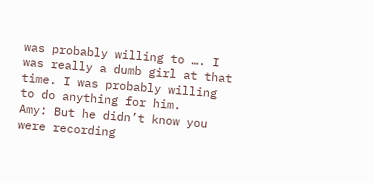was probably willing to …. I was really a dumb girl at that time. I was probably willing to do anything for him.
Amy: But he didn’t know you were recording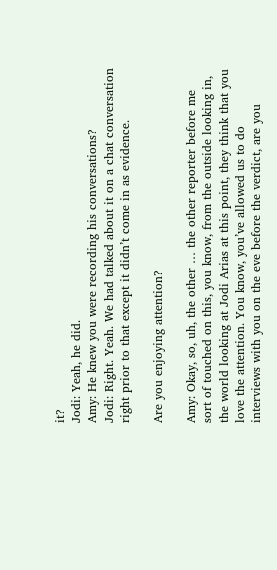it?
Jodi: Yeah, he did.
Amy: He knew you were recording his conversations?
Jodi: Right. Yeah. We had talked about it on a chat conversation right prior to that except it didn’t come in as evidence.

Are you enjoying attention?

Amy: Okay, so, uh, the other … the other reporter before me sort of touched on this, you know, from the outside looking in, the world looking at Jodi Arias at this point, they think that you love the attention. You know, you’ve allowed us to do interviews with you on the eve before the verdict, are you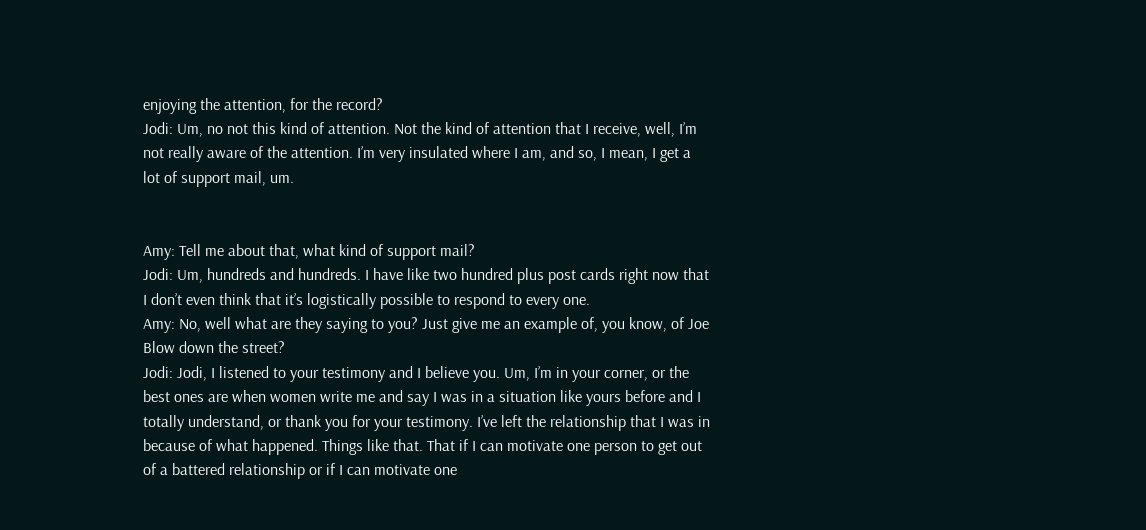enjoying the attention, for the record?
Jodi: Um, no not this kind of attention. Not the kind of attention that I receive, well, I’m not really aware of the attention. I’m very insulated where I am, and so, I mean, I get a lot of support mail, um.


Amy: Tell me about that, what kind of support mail?
Jodi: Um, hundreds and hundreds. I have like two hundred plus post cards right now that I don’t even think that it’s logistically possible to respond to every one.
Amy: No, well what are they saying to you? Just give me an example of, you know, of Joe Blow down the street?
Jodi: Jodi, I listened to your testimony and I believe you. Um, I’m in your corner, or the best ones are when women write me and say I was in a situation like yours before and I totally understand, or thank you for your testimony. I’ve left the relationship that I was in because of what happened. Things like that. That if I can motivate one person to get out of a battered relationship or if I can motivate one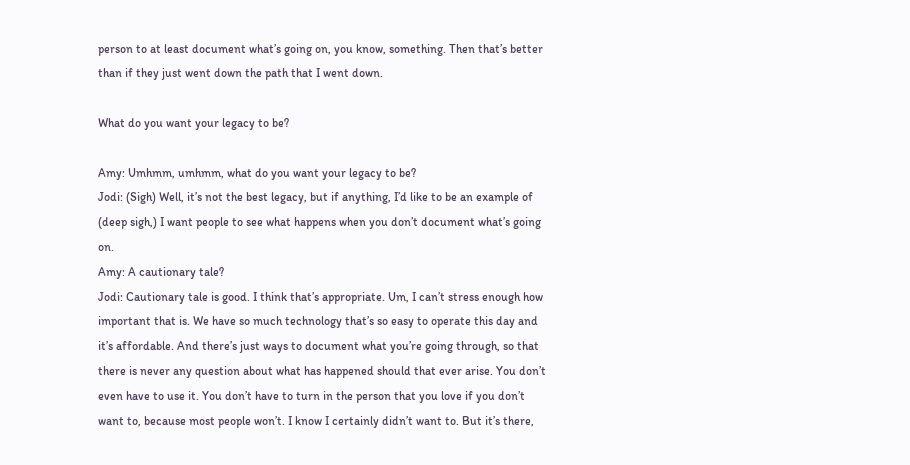person to at least document what’s going on, you know, something. Then that’s better than if they just went down the path that I went down.

What do you want your legacy to be?

Amy: Umhmm, umhmm, what do you want your legacy to be?
Jodi: (Sigh) Well, it’s not the best legacy, but if anything, I’d like to be an example of (deep sigh,) I want people to see what happens when you don’t document what’s going on.
Amy: A cautionary tale?
Jodi: Cautionary tale is good. I think that’s appropriate. Um, I can’t stress enough how important that is. We have so much technology that’s so easy to operate this day and it’s affordable. And there’s just ways to document what you’re going through, so that there is never any question about what has happened should that ever arise. You don’t even have to use it. You don’t have to turn in the person that you love if you don’t want to, because most people won’t. I know I certainly didn’t want to. But it’s there,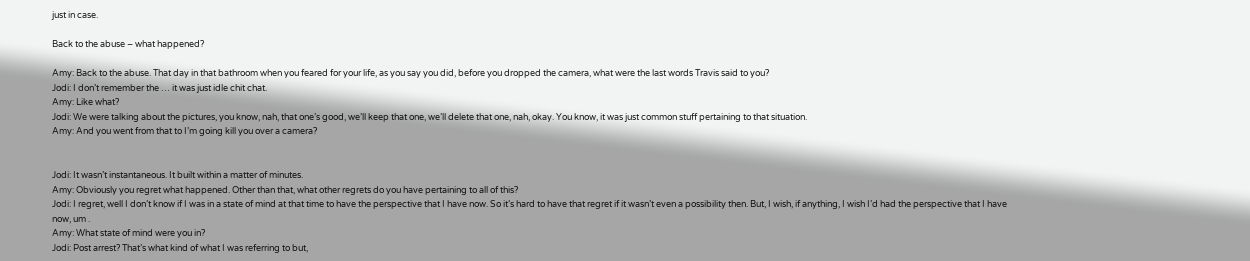just in case.

Back to the abuse – what happened?

Amy: Back to the abuse. That day in that bathroom when you feared for your life, as you say you did, before you dropped the camera, what were the last words Travis said to you?
Jodi: I don’t remember the … it was just idle chit chat.
Amy: Like what?
Jodi: We were talking about the pictures, you know, nah, that one’s good, we’ll keep that one, we’ll delete that one, nah, okay. You know, it was just common stuff pertaining to that situation.
Amy: And you went from that to I’m going kill you over a camera?


Jodi: It wasn’t instantaneous. It built within a matter of minutes.
Amy: Obviously you regret what happened. Other than that, what other regrets do you have pertaining to all of this?
Jodi: I regret, well I don’t know if I was in a state of mind at that time to have the perspective that I have now. So it’s hard to have that regret if it wasn’t even a possibility then. But, I wish, if anything, I wish I’d had the perspective that I have now, um .
Amy: What state of mind were you in?
Jodi: Post arrest? That’s what kind of what I was referring to but,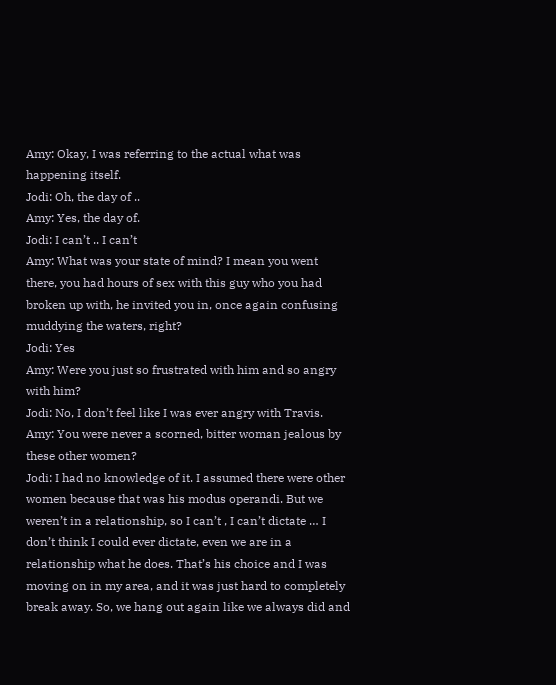Amy: Okay, I was referring to the actual what was happening itself.
Jodi: Oh, the day of ..
Amy: Yes, the day of.
Jodi: I can’t .. I can’t
Amy: What was your state of mind? I mean you went there, you had hours of sex with this guy who you had broken up with, he invited you in, once again confusing muddying the waters, right?
Jodi: Yes
Amy: Were you just so frustrated with him and so angry with him?
Jodi: No, I don’t feel like I was ever angry with Travis.
Amy: You were never a scorned, bitter woman jealous by these other women?
Jodi: I had no knowledge of it. I assumed there were other women because that was his modus operandi. But we weren’t in a relationship, so I can’t , I can’t dictate … I don’t think I could ever dictate, even we are in a relationship what he does. That’s his choice and I was moving on in my area, and it was just hard to completely break away. So, we hang out again like we always did and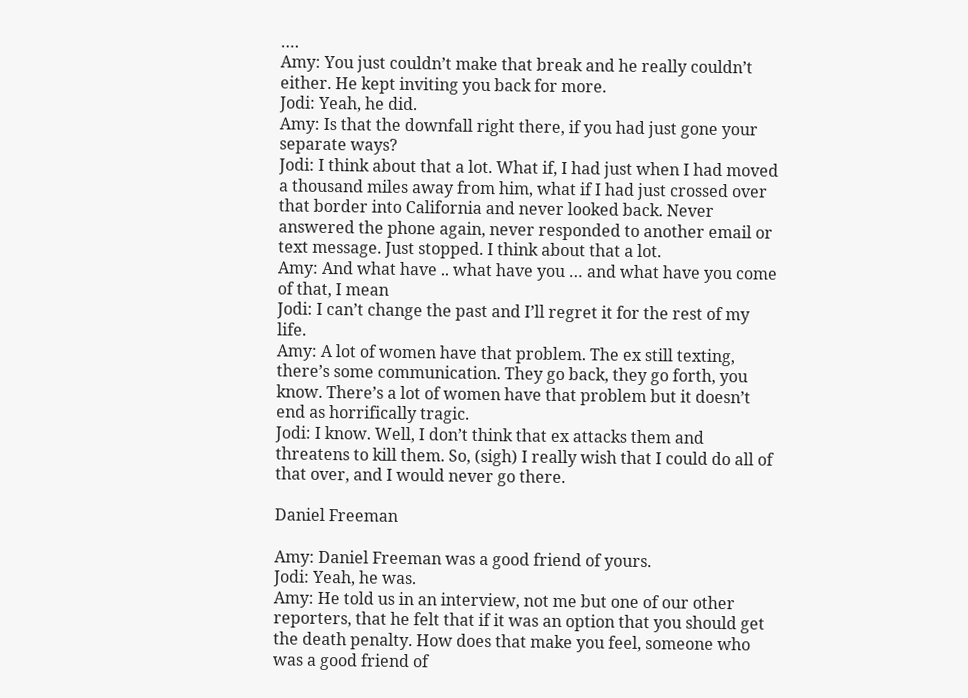….
Amy: You just couldn’t make that break and he really couldn’t either. He kept inviting you back for more.
Jodi: Yeah, he did.
Amy: Is that the downfall right there, if you had just gone your separate ways?
Jodi: I think about that a lot. What if, I had just when I had moved a thousand miles away from him, what if I had just crossed over that border into California and never looked back. Never answered the phone again, never responded to another email or text message. Just stopped. I think about that a lot.
Amy: And what have .. what have you … and what have you come of that, I mean
Jodi: I can’t change the past and I’ll regret it for the rest of my life.
Amy: A lot of women have that problem. The ex still texting, there’s some communication. They go back, they go forth, you know. There’s a lot of women have that problem but it doesn’t end as horrifically tragic.
Jodi: I know. Well, I don’t think that ex attacks them and threatens to kill them. So, (sigh) I really wish that I could do all of that over, and I would never go there.

Daniel Freeman

Amy: Daniel Freeman was a good friend of yours.
Jodi: Yeah, he was.
Amy: He told us in an interview, not me but one of our other reporters, that he felt that if it was an option that you should get the death penalty. How does that make you feel, someone who was a good friend of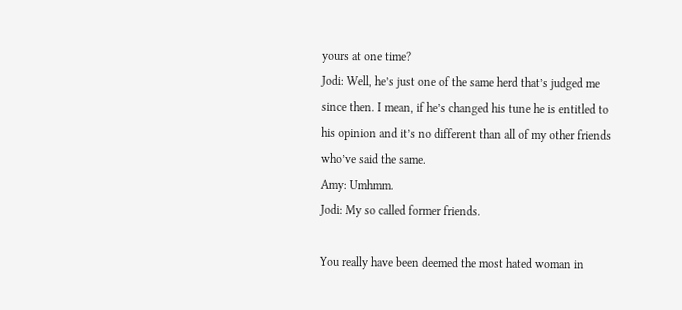yours at one time?
Jodi: Well, he’s just one of the same herd that’s judged me since then. I mean, if he’s changed his tune he is entitled to his opinion and it’s no different than all of my other friends who’ve said the same.
Amy: Umhmm.
Jodi: My so called former friends.

You really have been deemed the most hated woman in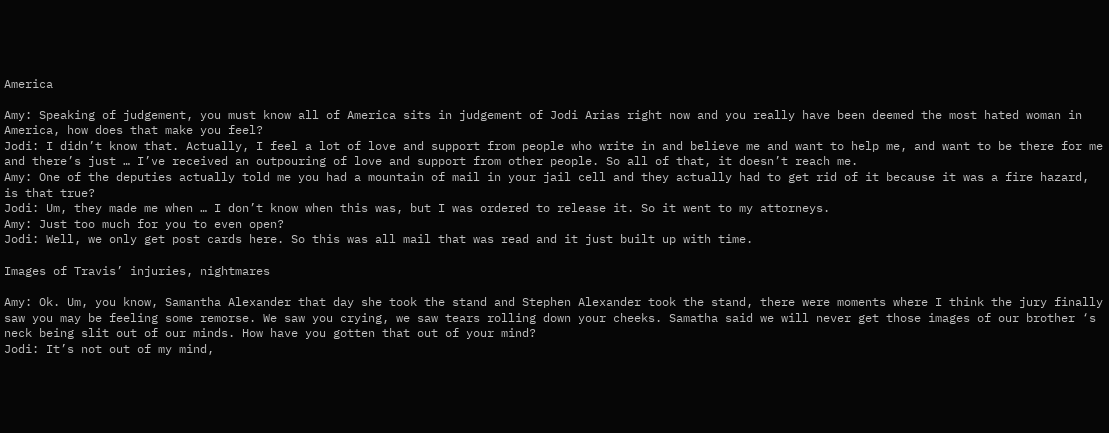America

Amy: Speaking of judgement, you must know all of America sits in judgement of Jodi Arias right now and you really have been deemed the most hated woman in America, how does that make you feel?
Jodi: I didn’t know that. Actually, I feel a lot of love and support from people who write in and believe me and want to help me, and want to be there for me and there’s just … I’ve received an outpouring of love and support from other people. So all of that, it doesn’t reach me.
Amy: One of the deputies actually told me you had a mountain of mail in your jail cell and they actually had to get rid of it because it was a fire hazard, is that true?
Jodi: Um, they made me when … I don’t know when this was, but I was ordered to release it. So it went to my attorneys.
Amy: Just too much for you to even open?
Jodi: Well, we only get post cards here. So this was all mail that was read and it just built up with time.

Images of Travis’ injuries, nightmares

Amy: Ok. Um, you know, Samantha Alexander that day she took the stand and Stephen Alexander took the stand, there were moments where I think the jury finally saw you may be feeling some remorse. We saw you crying, we saw tears rolling down your cheeks. Samatha said we will never get those images of our brother ‘s neck being slit out of our minds. How have you gotten that out of your mind?
Jodi: It’s not out of my mind,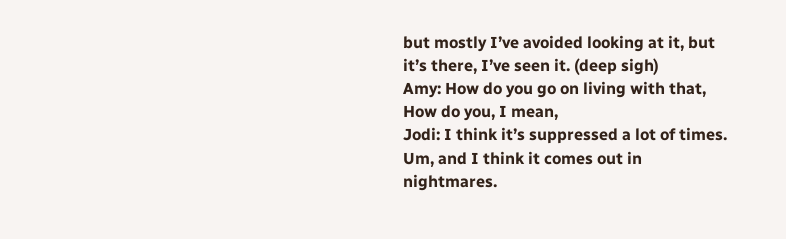but mostly I’ve avoided looking at it, but it’s there, I’ve seen it. (deep sigh)
Amy: How do you go on living with that, How do you, I mean,
Jodi: I think it’s suppressed a lot of times. Um, and I think it comes out in nightmares.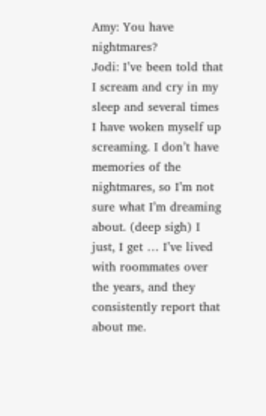Amy: You have nightmares?
Jodi: I’ve been told that I scream and cry in my sleep and several times I have woken myself up screaming. I don’t have memories of the nightmares, so I’m not sure what I’m dreaming about. (deep sigh) I just, I get … I’ve lived with roommates over the years, and they consistently report that about me.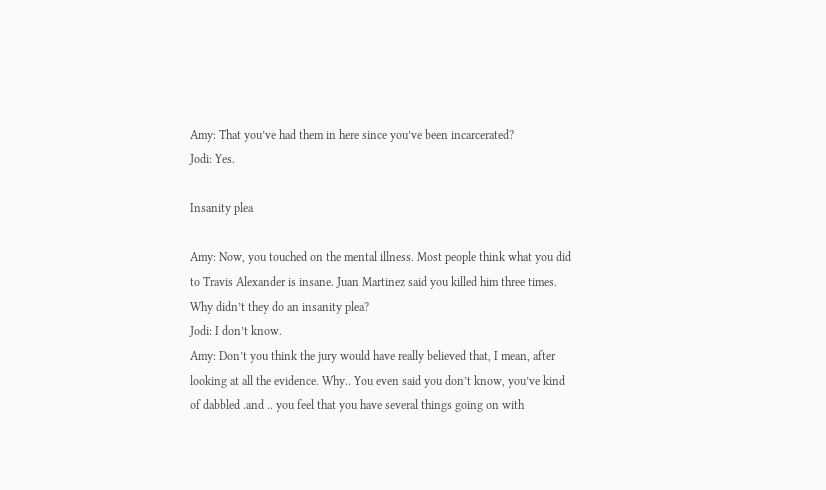Amy: That you’ve had them in here since you’ve been incarcerated?
Jodi: Yes.

Insanity plea

Amy: Now, you touched on the mental illness. Most people think what you did to Travis Alexander is insane. Juan Martinez said you killed him three times. Why didn’t they do an insanity plea?
Jodi: I don’t know.
Amy: Don’t you think the jury would have really believed that, I mean, after looking at all the evidence. Why.. You even said you don’t know, you’ve kind of dabbled .and .. you feel that you have several things going on with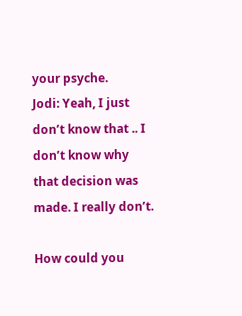your psyche.
Jodi: Yeah, I just don’t know that .. I don’t know why that decision was made. I really don’t.

How could you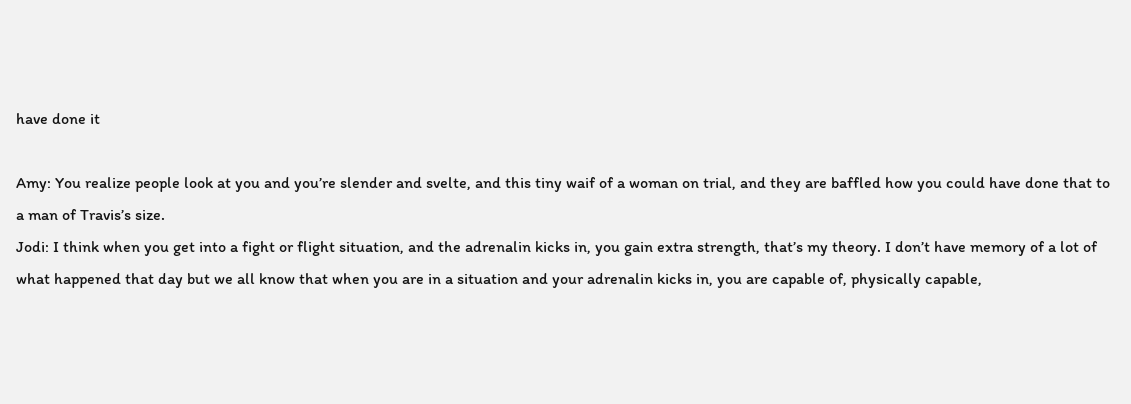have done it

Amy: You realize people look at you and you’re slender and svelte, and this tiny waif of a woman on trial, and they are baffled how you could have done that to a man of Travis’s size.
Jodi: I think when you get into a fight or flight situation, and the adrenalin kicks in, you gain extra strength, that’s my theory. I don’t have memory of a lot of what happened that day but we all know that when you are in a situation and your adrenalin kicks in, you are capable of, physically capable,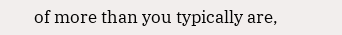of more than you typically are,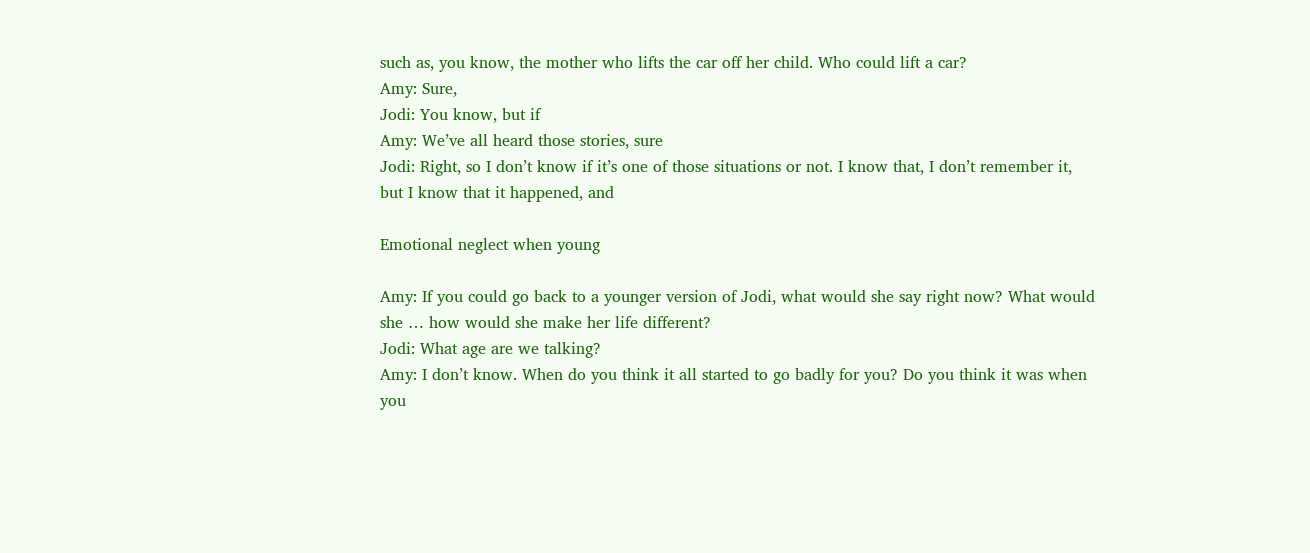such as, you know, the mother who lifts the car off her child. Who could lift a car?
Amy: Sure,
Jodi: You know, but if
Amy: We’ve all heard those stories, sure
Jodi: Right, so I don’t know if it’s one of those situations or not. I know that, I don’t remember it, but I know that it happened, and

Emotional neglect when young

Amy: If you could go back to a younger version of Jodi, what would she say right now? What would she … how would she make her life different?
Jodi: What age are we talking?
Amy: I don’t know. When do you think it all started to go badly for you? Do you think it was when you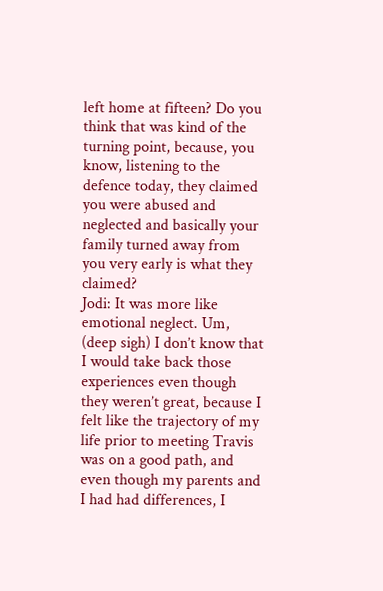left home at fifteen? Do you think that was kind of the turning point, because, you know, listening to the defence today, they claimed you were abused and neglected and basically your family turned away from you very early is what they claimed?
Jodi: It was more like emotional neglect. Um, (deep sigh) I don’t know that I would take back those experiences even though they weren’t great, because I felt like the trajectory of my life prior to meeting Travis was on a good path, and even though my parents and I had had differences, I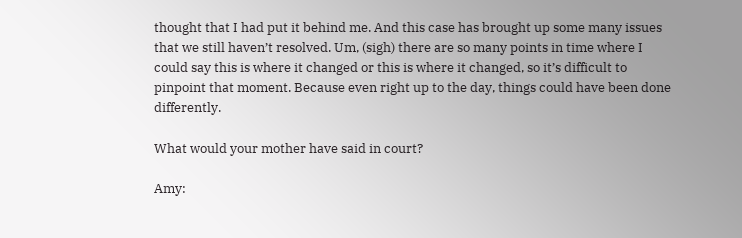thought that I had put it behind me. And this case has brought up some many issues that we still haven’t resolved. Um, (sigh) there are so many points in time where I could say this is where it changed or this is where it changed, so it’s difficult to pinpoint that moment. Because even right up to the day, things could have been done differently.

What would your mother have said in court?

Amy: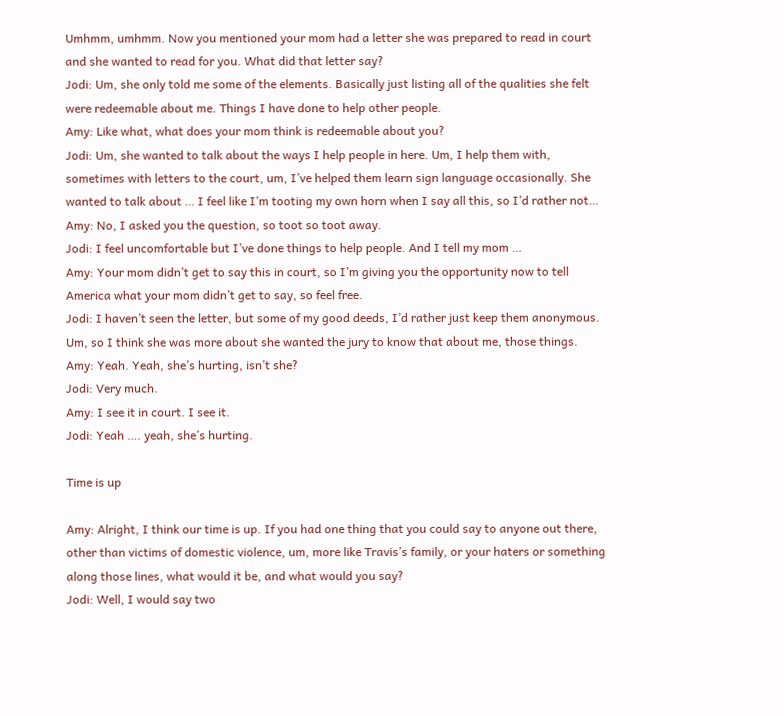Umhmm, umhmm. Now you mentioned your mom had a letter she was prepared to read in court and she wanted to read for you. What did that letter say?
Jodi: Um, she only told me some of the elements. Basically just listing all of the qualities she felt were redeemable about me. Things I have done to help other people.
Amy: Like what, what does your mom think is redeemable about you?
Jodi: Um, she wanted to talk about the ways I help people in here. Um, I help them with, sometimes with letters to the court, um, I’ve helped them learn sign language occasionally. She wanted to talk about … I feel like I’m tooting my own horn when I say all this, so I’d rather not…
Amy: No, I asked you the question, so toot so toot away.
Jodi: I feel uncomfortable but I’ve done things to help people. And I tell my mom …
Amy: Your mom didn’t get to say this in court, so I’m giving you the opportunity now to tell America what your mom didn’t get to say, so feel free.
Jodi: I haven’t seen the letter, but some of my good deeds, I’d rather just keep them anonymous. Um, so I think she was more about she wanted the jury to know that about me, those things.
Amy: Yeah. Yeah, she’s hurting, isn’t she?
Jodi: Very much.
Amy: I see it in court. I see it.
Jodi: Yeah …. yeah, she’s hurting.

Time is up

Amy: Alright, I think our time is up. If you had one thing that you could say to anyone out there, other than victims of domestic violence, um, more like Travis’s family, or your haters or something along those lines, what would it be, and what would you say?
Jodi: Well, I would say two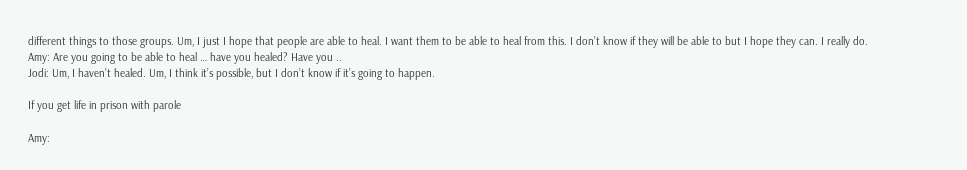different things to those groups. Um, I just I hope that people are able to heal. I want them to be able to heal from this. I don’t know if they will be able to but I hope they can. I really do.
Amy: Are you going to be able to heal … have you healed? Have you ..
Jodi: Um, I haven’t healed. Um, I think it’s possible, but I don’t know if it’s going to happen.

If you get life in prison with parole

Amy: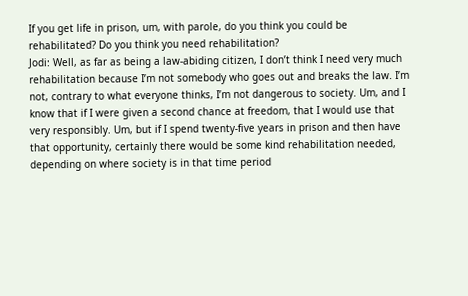If you get life in prison, um, with parole, do you think you could be rehabilitated? Do you think you need rehabilitation?
Jodi: Well, as far as being a law-abiding citizen, I don’t think I need very much rehabilitation because I’m not somebody who goes out and breaks the law. I’m not, contrary to what everyone thinks, I’m not dangerous to society. Um, and I know that if I were given a second chance at freedom, that I would use that very responsibly. Um, but if I spend twenty-five years in prison and then have that opportunity, certainly there would be some kind rehabilitation needed, depending on where society is in that time period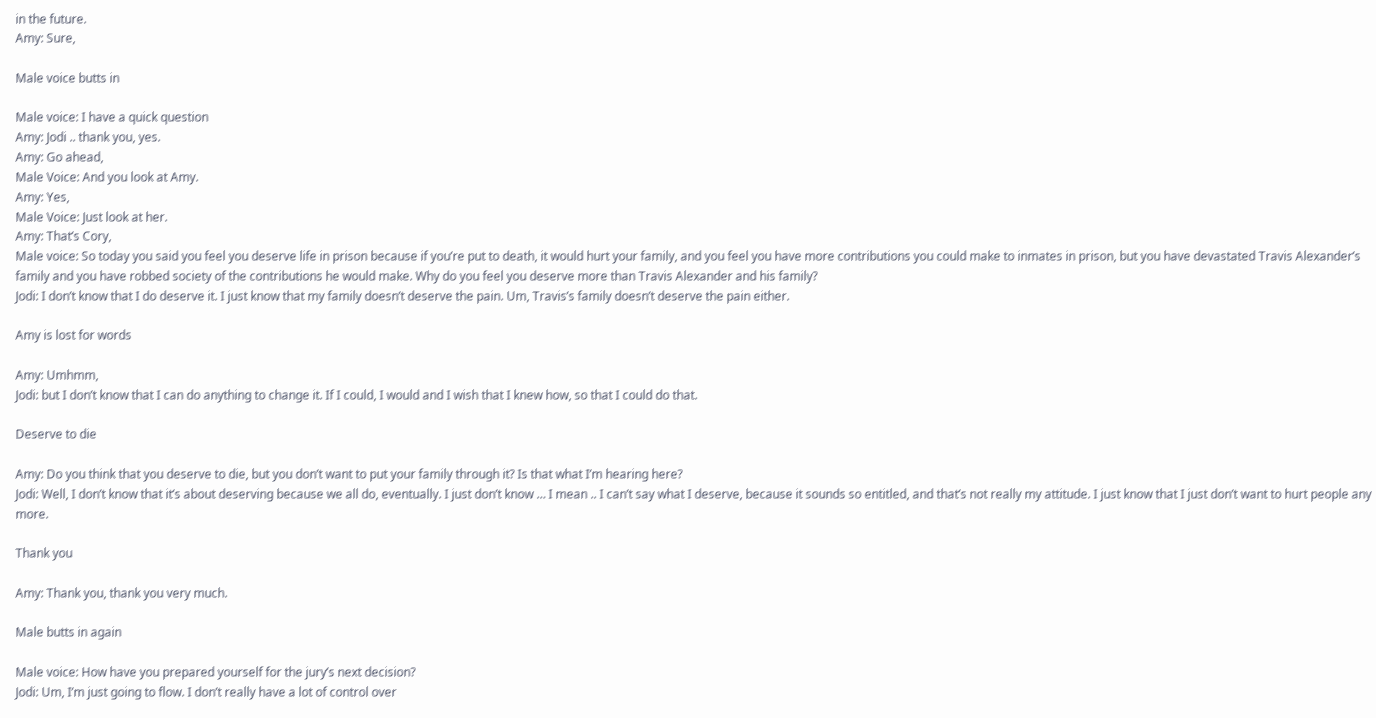in the future.
Amy: Sure,

Male voice butts in

Male voice: I have a quick question
Amy: Jodi .. thank you, yes.
Amy: Go ahead,
Male Voice: And you look at Amy.
Amy: Yes,
Male Voice: Just look at her.
Amy: That’s Cory,
Male voice: So today you said you feel you deserve life in prison because if you’re put to death, it would hurt your family, and you feel you have more contributions you could make to inmates in prison, but you have devastated Travis Alexander’s family and you have robbed society of the contributions he would make. Why do you feel you deserve more than Travis Alexander and his family?
Jodi: I don’t know that I do deserve it. I just know that my family doesn’t deserve the pain. Um, Travis’s family doesn’t deserve the pain either.

Amy is lost for words

Amy: Umhmm,
Jodi: but I don’t know that I can do anything to change it. If I could, I would and I wish that I knew how, so that I could do that.

Deserve to die

Amy: Do you think that you deserve to die, but you don’t want to put your family through it? Is that what I’m hearing here?
Jodi: Well, I don’t know that it’s about deserving because we all do, eventually. I just don’t know … I mean .. I can’t say what I deserve, because it sounds so entitled, and that’s not really my attitude. I just know that I just don’t want to hurt people any more.

Thank you

Amy: Thank you, thank you very much.

Male butts in again

Male voice: How have you prepared yourself for the jury’s next decision?
Jodi: Um, I’m just going to flow. I don’t really have a lot of control over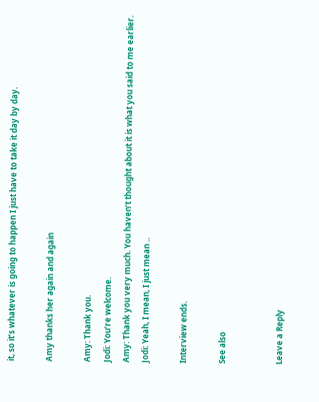it, so it’s whatever is going to happen I just have to take it day by day.

Amy thanks her again and again

Amy: Thank you.
Jodi: You’re welcome.
Amy: Thank you very much. You haven’t thought about it is what you said to me earlier.
Jodi: Yeah, I mean, I just mean ..

Interview ends.

See also


Leave a Reply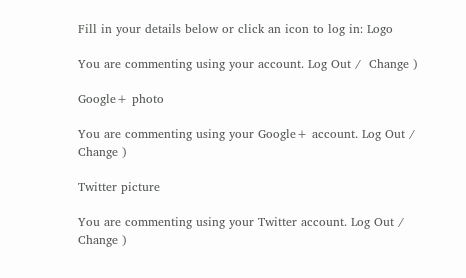Fill in your details below or click an icon to log in: Logo

You are commenting using your account. Log Out /  Change )

Google+ photo

You are commenting using your Google+ account. Log Out /  Change )

Twitter picture

You are commenting using your Twitter account. Log Out /  Change )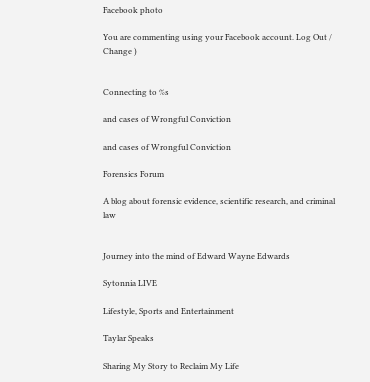Facebook photo

You are commenting using your Facebook account. Log Out /  Change )


Connecting to %s

and cases of Wrongful Conviction

and cases of Wrongful Conviction

Forensics Forum

A blog about forensic evidence, scientific research, and criminal law


Journey into the mind of Edward Wayne Edwards

Sytonnia LIVE

Lifestyle, Sports and Entertainment

Taylar Speaks

Sharing My Story to Reclaim My Life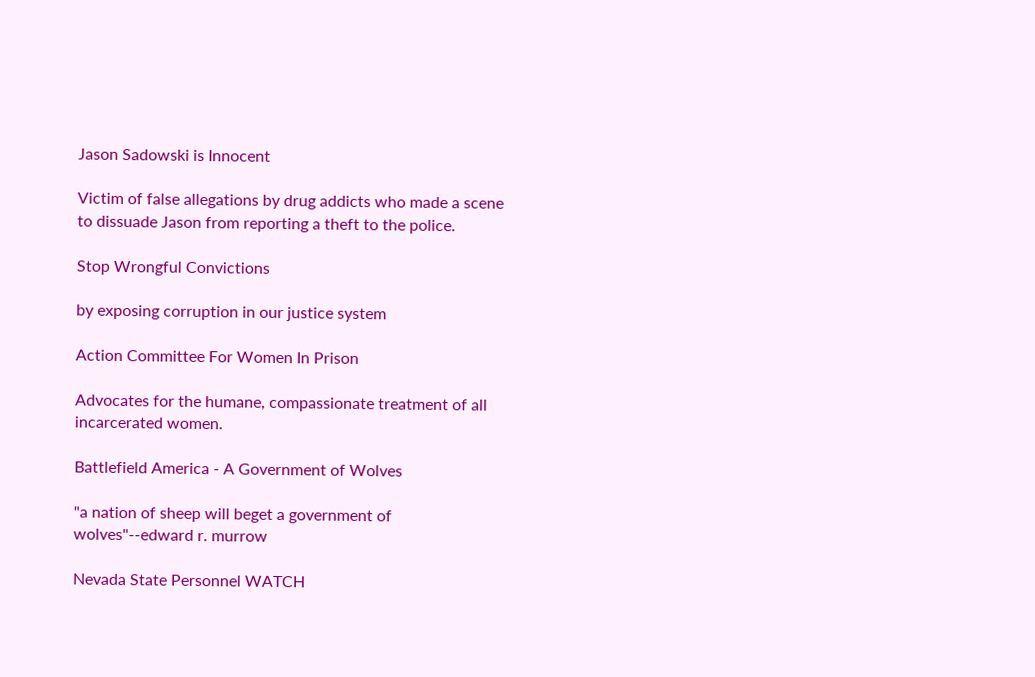Jason Sadowski is Innocent

Victim of false allegations by drug addicts who made a scene to dissuade Jason from reporting a theft to the police.

Stop Wrongful Convictions

by exposing corruption in our justice system

Action Committee For Women In Prison

Advocates for the humane, compassionate treatment of all incarcerated women.

Battlefield America - A Government of Wolves

"a nation of sheep will beget a government of wolves"--edward r. murrow

Nevada State Personnel WATCH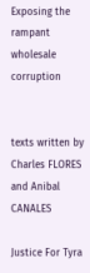Exposing the rampant wholesale corruption


texts written by Charles FLORES and Anibal CANALES

Justice For Tyra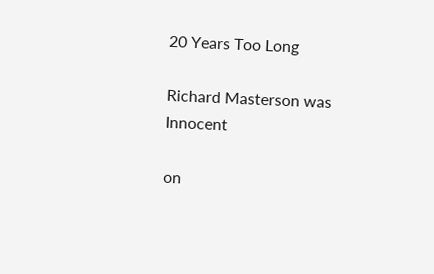20 Years Too Long

Richard Masterson was Innocent

on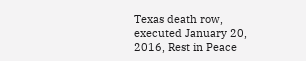Texas death row, executed January 20, 2016, Rest in Peace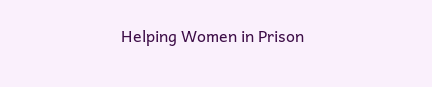Helping Women in Prison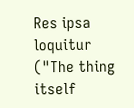Res ipsa loquitur ("The thing itself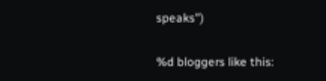speaks")

%d bloggers like this: